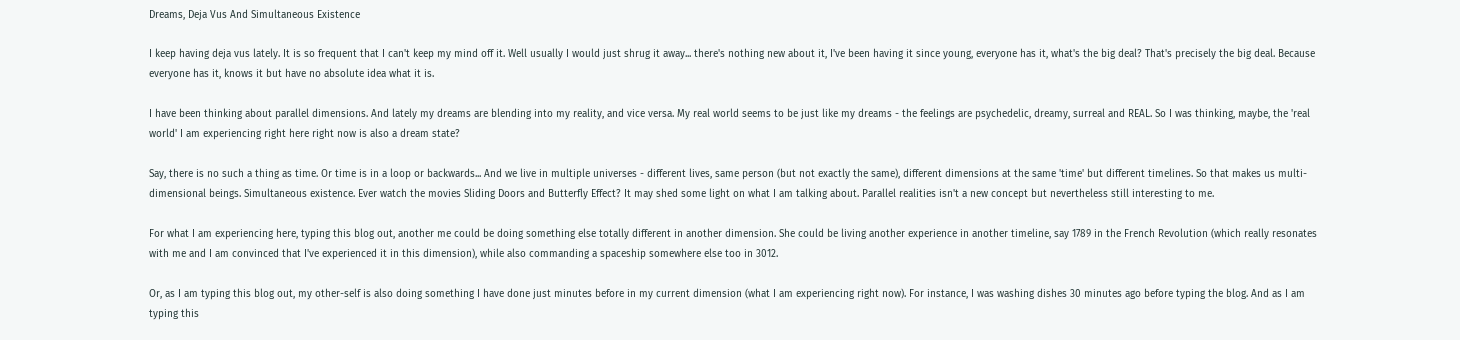Dreams, Deja Vus And Simultaneous Existence

I keep having deja vus lately. It is so frequent that I can't keep my mind off it. Well usually I would just shrug it away... there's nothing new about it, I've been having it since young, everyone has it, what's the big deal? That's precisely the big deal. Because everyone has it, knows it but have no absolute idea what it is.

I have been thinking about parallel dimensions. And lately my dreams are blending into my reality, and vice versa. My real world seems to be just like my dreams - the feelings are psychedelic, dreamy, surreal and REAL. So I was thinking, maybe, the 'real world' I am experiencing right here right now is also a dream state?

Say, there is no such a thing as time. Or time is in a loop or backwards... And we live in multiple universes - different lives, same person (but not exactly the same), different dimensions at the same 'time' but different timelines. So that makes us multi-dimensional beings. Simultaneous existence. Ever watch the movies Sliding Doors and Butterfly Effect? It may shed some light on what I am talking about. Parallel realities isn't a new concept but nevertheless still interesting to me.

For what I am experiencing here, typing this blog out, another me could be doing something else totally different in another dimension. She could be living another experience in another timeline, say 1789 in the French Revolution (which really resonates with me and I am convinced that I've experienced it in this dimension), while also commanding a spaceship somewhere else too in 3012.

Or, as I am typing this blog out, my other-self is also doing something I have done just minutes before in my current dimension (what I am experiencing right now). For instance, I was washing dishes 30 minutes ago before typing the blog. And as I am typing this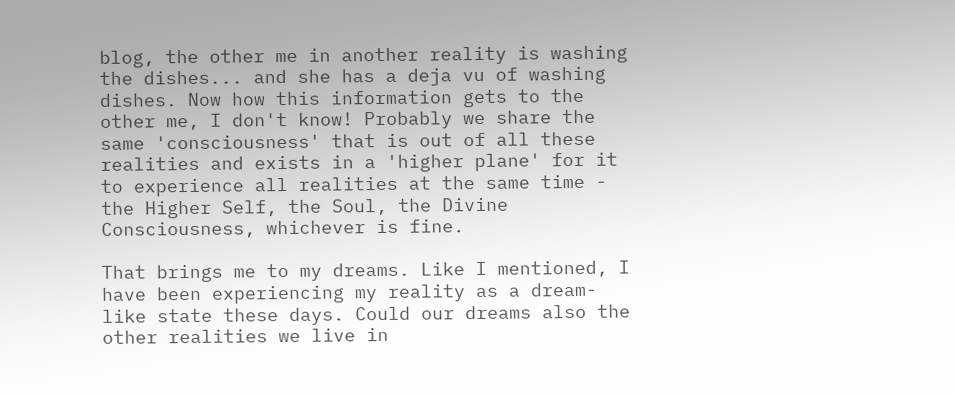blog, the other me in another reality is washing the dishes... and she has a deja vu of washing dishes. Now how this information gets to the other me, I don't know! Probably we share the same 'consciousness' that is out of all these realities and exists in a 'higher plane' for it to experience all realities at the same time - the Higher Self, the Soul, the Divine Consciousness, whichever is fine.

That brings me to my dreams. Like I mentioned, I have been experiencing my reality as a dream-like state these days. Could our dreams also the other realities we live in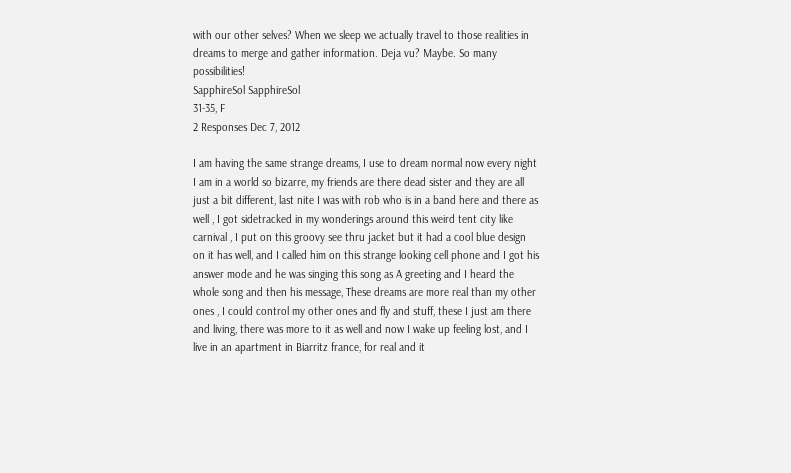with our other selves? When we sleep we actually travel to those realities in dreams to merge and gather information. Deja vu? Maybe. So many possibilities!
SapphireSol SapphireSol
31-35, F
2 Responses Dec 7, 2012

I am having the same strange dreams, I use to dream normal now every night I am in a world so bizarre, my friends are there dead sister and they are all just a bit different, last nite I was with rob who is in a band here and there as well , I got sidetracked in my wonderings around this weird tent city like carnival , I put on this groovy see thru jacket but it had a cool blue design on it has well, and I called him on this strange looking cell phone and I got his answer mode and he was singing this song as A greeting and I heard the whole song and then his message, These dreams are more real than my other ones , I could control my other ones and fly and stuff, these I just am there and living, there was more to it as well and now I wake up feeling lost, and I live in an apartment in Biarritz france, for real and it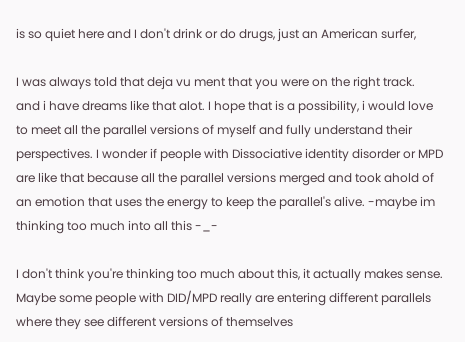is so quiet here and I don't drink or do drugs, just an American surfer,

I was always told that deja vu ment that you were on the right track.
and i have dreams like that alot. I hope that is a possibility, i would love to meet all the parallel versions of myself and fully understand their perspectives. I wonder if people with Dissociative identity disorder or MPD are like that because all the parallel versions merged and took ahold of an emotion that uses the energy to keep the parallel's alive. -maybe im thinking too much into all this -_-

I don't think you're thinking too much about this, it actually makes sense. Maybe some people with DID/MPD really are entering different parallels where they see different versions of themselves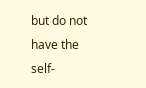but do not have the self-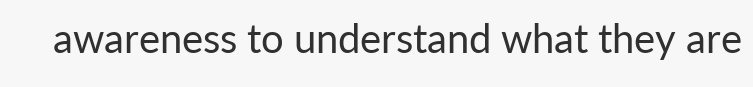awareness to understand what they are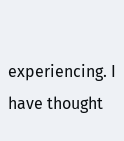experiencing. I have thought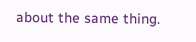about the same thing.